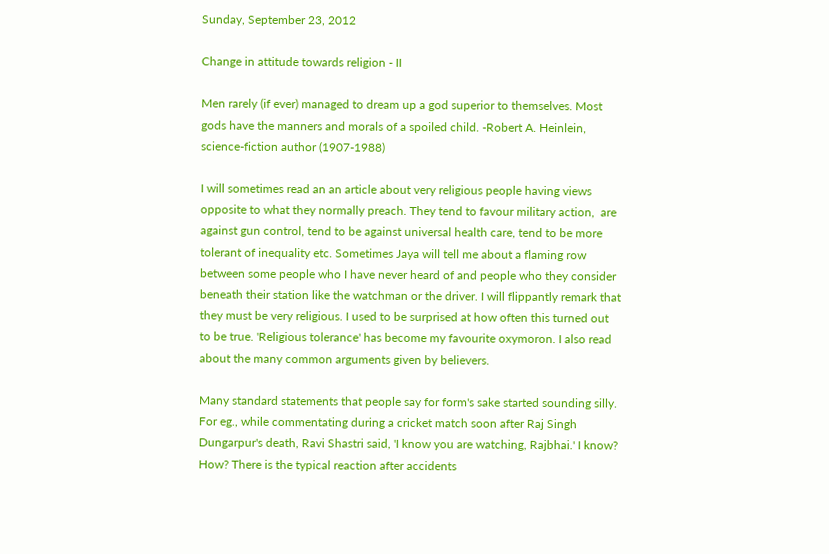Sunday, September 23, 2012

Change in attitude towards religion - II

Men rarely (if ever) managed to dream up a god superior to themselves. Most gods have the manners and morals of a spoiled child. -Robert A. Heinlein, science-fiction author (1907-1988)

I will sometimes read an an article about very religious people having views opposite to what they normally preach. They tend to favour military action,  are against gun control, tend to be against universal health care, tend to be more tolerant of inequality etc. Sometimes Jaya will tell me about a flaming row between some people who I have never heard of and people who they consider beneath their station like the watchman or the driver. I will flippantly remark that they must be very religious. I used to be surprised at how often this turned out to be true. 'Religious tolerance' has become my favourite oxymoron. I also read about the many common arguments given by believers.

Many standard statements that people say for form's sake started sounding silly. For eg., while commentating during a cricket match soon after Raj Singh Dungarpur's death, Ravi Shastri said, 'I know you are watching, Rajbhai.' I know? How? There is the typical reaction after accidents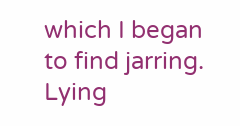which I began to find jarring. Lying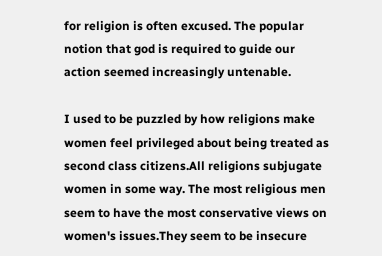for religion is often excused. The popular notion that god is required to guide our action seemed increasingly untenable.

I used to be puzzled by how religions make women feel privileged about being treated as second class citizens.All religions subjugate women in some way. The most religious men seem to have the most conservative views on women's issues.They seem to be insecure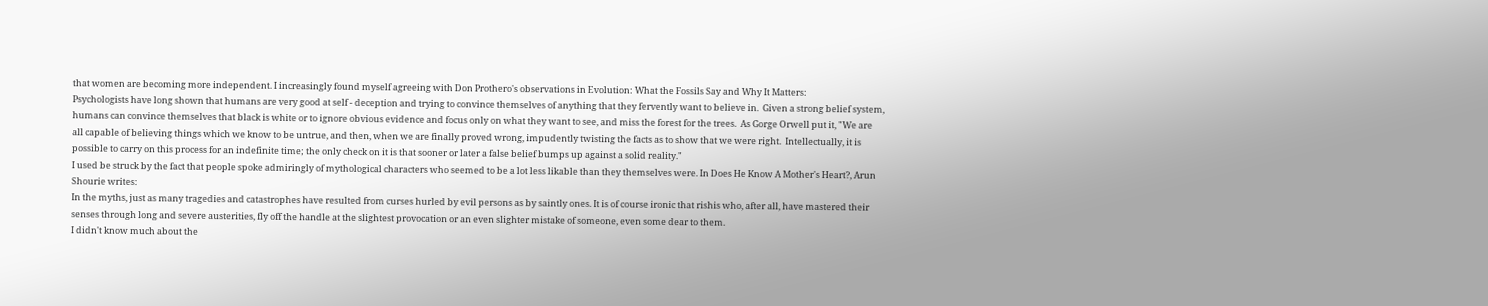that women are becoming more independent. I increasingly found myself agreeing with Don Prothero's observations in Evolution: What the Fossils Say and Why It Matters:
Psychologists have long shown that humans are very good at self - deception and trying to convince themselves of anything that they fervently want to believe in.  Given a strong belief system, humans can convince themselves that black is white or to ignore obvious evidence and focus only on what they want to see, and miss the forest for the trees.  As Gorge Orwell put it, "We are all capable of believing things which we know to be untrue, and then, when we are finally proved wrong, impudently twisting the facts as to show that we were right.  Intellectually, it is possible to carry on this process for an indefinite time; the only check on it is that sooner or later a false belief bumps up against a solid reality."
I used be struck by the fact that people spoke admiringly of mythological characters who seemed to be a lot less likable than they themselves were. In Does He Know A Mother's Heart?, Arun Shourie writes:
In the myths, just as many tragedies and catastrophes have resulted from curses hurled by evil persons as by saintly ones. It is of course ironic that rishis who, after all, have mastered their senses through long and severe austerities, fly off the handle at the slightest provocation or an even slighter mistake of someone, even some dear to them.
I didn't know much about the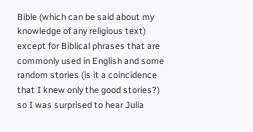Bible (which can be said about my knowledge of any religious text) except for Biblical phrases that are commonly used in English and some random stories (is it a coincidence that I knew only the good stories?) so I was surprised to hear Julia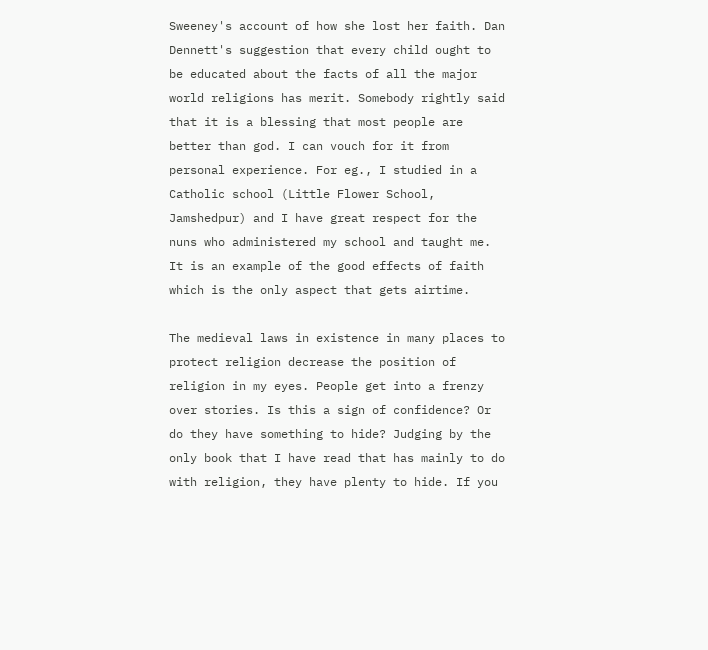Sweeney's account of how she lost her faith. Dan Dennett's suggestion that every child ought to be educated about the facts of all the major world religions has merit. Somebody rightly said that it is a blessing that most people are better than god. I can vouch for it from personal experience. For eg., I studied in a Catholic school (Little Flower School, Jamshedpur) and I have great respect for the nuns who administered my school and taught me. It is an example of the good effects of faith which is the only aspect that gets airtime.

The medieval laws in existence in many places to protect religion decrease the position of religion in my eyes. People get into a frenzy over stories. Is this a sign of confidence? Or do they have something to hide? Judging by the only book that I have read that has mainly to do with religion, they have plenty to hide. If you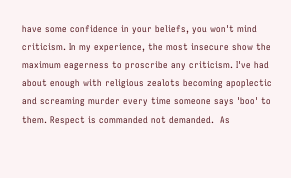have some confidence in your beliefs, you won't mind criticism. In my experience, the most insecure show the maximum eagerness to proscribe any criticism. I've had about enough with religious zealots becoming apoplectic and screaming murder every time someone says 'boo' to them. Respect is commanded not demanded.  As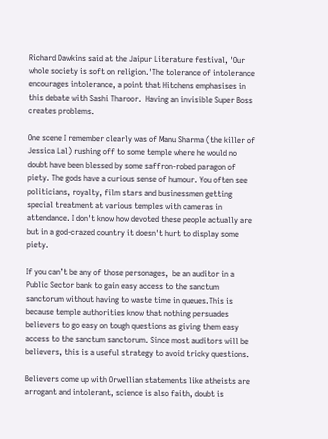Richard Dawkins said at the Jaipur Literature festival, 'Our whole society is soft on religion.'The tolerance of intolerance encourages intolerance, a point that Hitchens emphasises in this debate with Sashi Tharoor.  Having an invisible Super Boss creates problems.

One scene I remember clearly was of Manu Sharma (the killer of Jessica Lal) rushing off to some temple where he would no doubt have been blessed by some saffron-robed paragon of piety. The gods have a curious sense of humour. You often see politicians, royalty, film stars and businessmen getting special treatment at various temples with cameras in attendance. I don't know how devoted these people actually are but in a god-crazed country it doesn't hurt to display some piety.

If you can’t be any of those personages,  be an auditor in a Public Sector bank to gain easy access to the sanctum sanctorum without having to waste time in queues.This is because temple authorities know that nothing persuades believers to go easy on tough questions as giving them easy access to the sanctum sanctorum. Since most auditors will be believers, this is a useful strategy to avoid tricky questions.

Believers come up with Orwellian statements like atheists are arrogant and intolerant, science is also faith, doubt is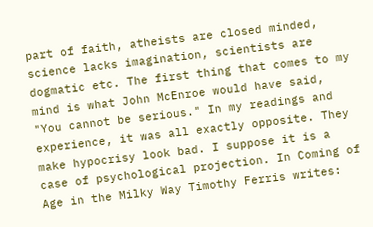part of faith, atheists are closed minded, science lacks imagination, scientists are dogmatic etc. The first thing that comes to my mind is what John McEnroe would have said, "You cannot be serious." In my readings and experience, it was all exactly opposite. They make hypocrisy look bad. I suppose it is a case of psychological projection. In Coming of Age in the Milky Way Timothy Ferris writes: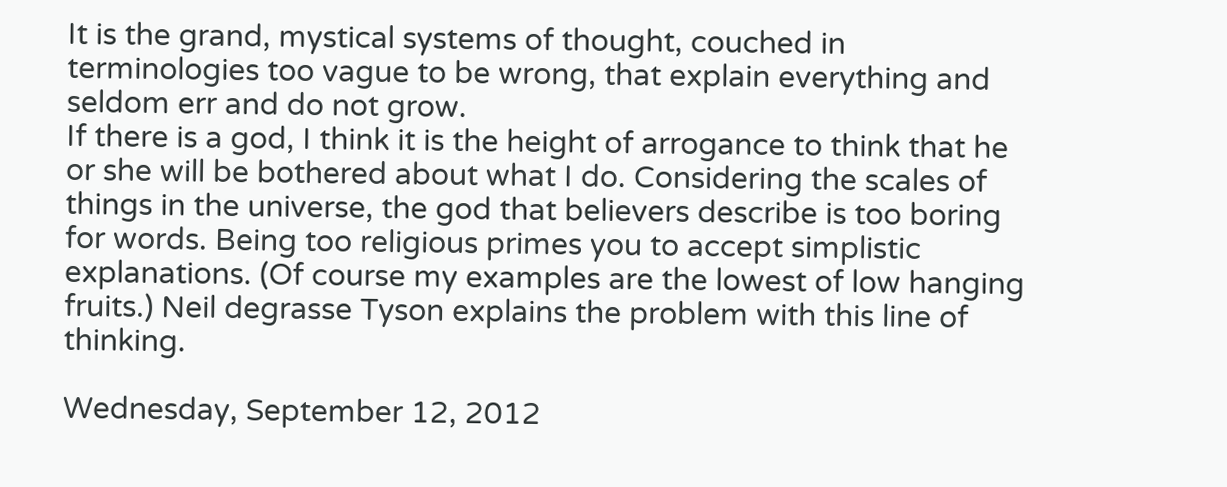It is the grand, mystical systems of thought, couched in terminologies too vague to be wrong, that explain everything and seldom err and do not grow.
If there is a god, I think it is the height of arrogance to think that he or she will be bothered about what I do. Considering the scales of things in the universe, the god that believers describe is too boring for words. Being too religious primes you to accept simplistic explanations. (Of course my examples are the lowest of low hanging fruits.) Neil degrasse Tyson explains the problem with this line of thinking.

Wednesday, September 12, 2012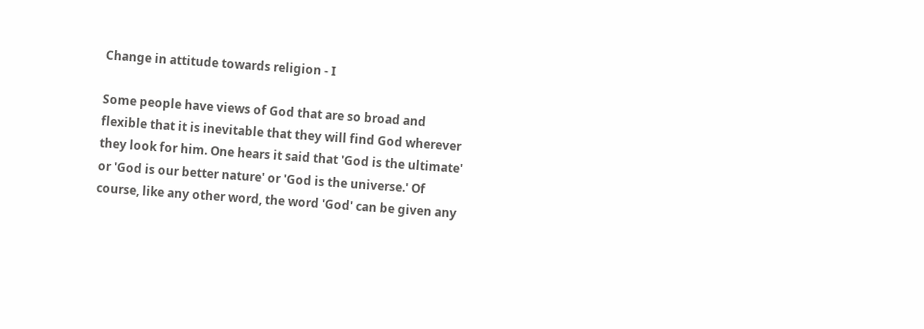Change in attitude towards religion - I

Some people have views of God that are so broad and flexible that it is inevitable that they will find God wherever they look for him. One hears it said that 'God is the ultimate' or 'God is our better nature' or 'God is the universe.' Of course, like any other word, the word 'God' can be given any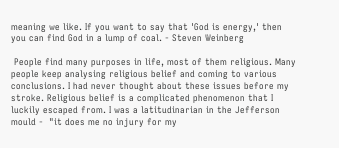meaning we like. If you want to say that 'God is energy,' then you can find God in a lump of coal. - Steven Weinberg

 People find many purposes in life, most of them religious. Many people keep analysing religious belief and coming to various conclusions. I had never thought about these issues before my stroke. Religious belief is a complicated phenomenon that I luckily escaped from. I was a latitudinarian in the Jefferson mould -  "it does me no injury for my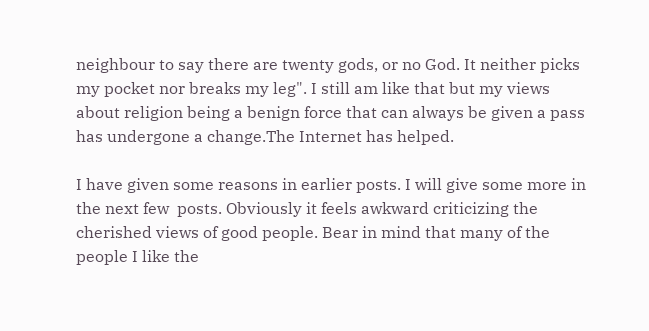neighbour to say there are twenty gods, or no God. It neither picks my pocket nor breaks my leg". I still am like that but my views about religion being a benign force that can always be given a pass has undergone a change.The Internet has helped.

I have given some reasons in earlier posts. I will give some more in the next few  posts. Obviously it feels awkward criticizing the cherished views of good people. Bear in mind that many of the people I like the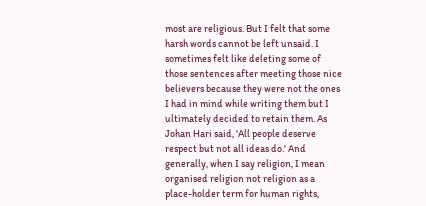most are religious. But I felt that some harsh words cannot be left unsaid. I sometimes felt like deleting some of those sentences after meeting those nice believers because they were not the ones I had in mind while writing them but I ultimately decided to retain them. As Johan Hari said, 'All people deserve respect but not all ideas do.' And generally, when I say religion, I mean organised religion not religion as a place-holder term for human rights,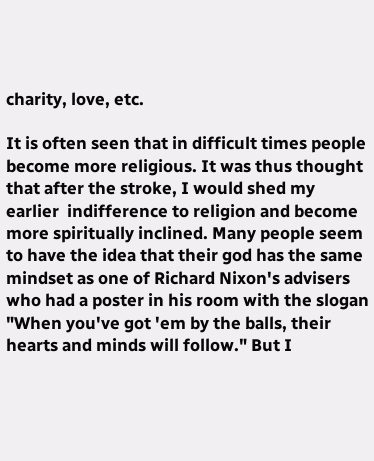charity, love, etc.

It is often seen that in difficult times people become more religious. It was thus thought that after the stroke, I would shed my earlier  indifference to religion and become more spiritually inclined. Many people seem to have the idea that their god has the same mindset as one of Richard Nixon's advisers who had a poster in his room with the slogan "When you've got 'em by the balls, their hearts and minds will follow." But I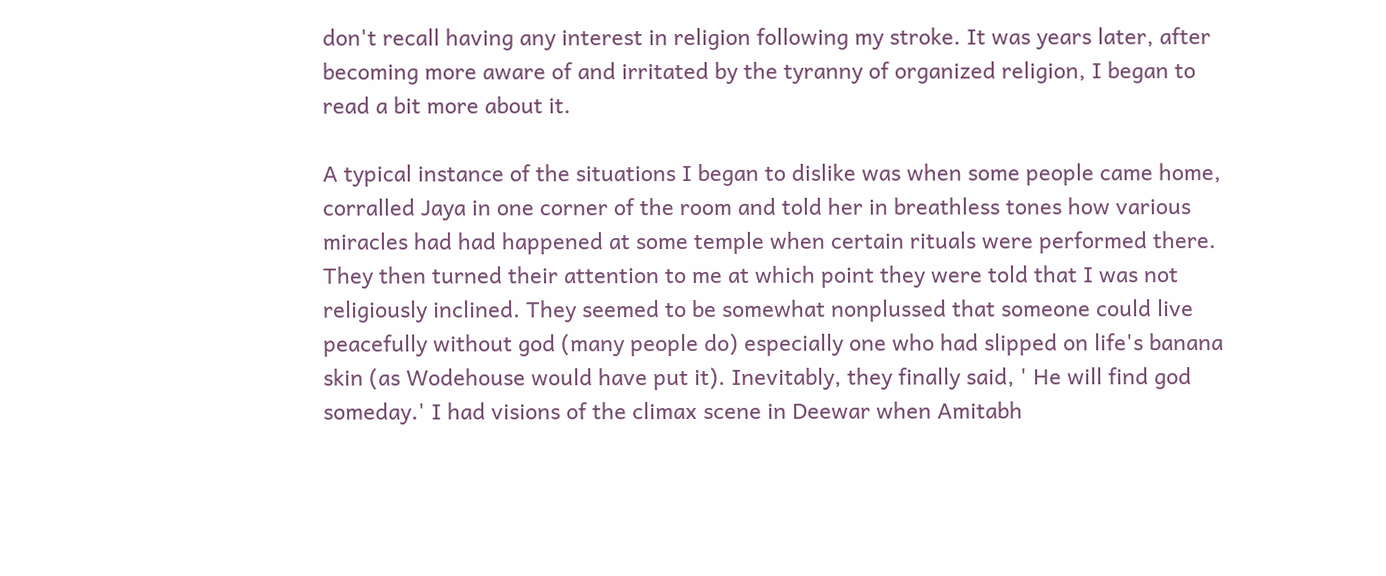don't recall having any interest in religion following my stroke. It was years later, after becoming more aware of and irritated by the tyranny of organized religion, I began to read a bit more about it.

A typical instance of the situations I began to dislike was when some people came home, corralled Jaya in one corner of the room and told her in breathless tones how various miracles had had happened at some temple when certain rituals were performed there. They then turned their attention to me at which point they were told that I was not religiously inclined. They seemed to be somewhat nonplussed that someone could live peacefully without god (many people do) especially one who had slipped on life's banana skin (as Wodehouse would have put it). Inevitably, they finally said, ' He will find god someday.' I had visions of the climax scene in Deewar when Amitabh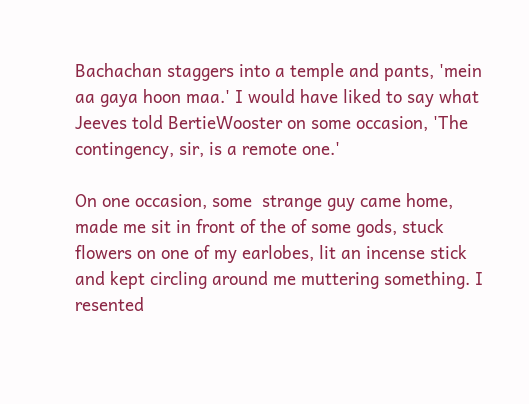Bachachan staggers into a temple and pants, 'mein aa gaya hoon maa.' I would have liked to say what Jeeves told BertieWooster on some occasion, 'The contingency, sir, is a remote one.'

On one occasion, some  strange guy came home, made me sit in front of the of some gods, stuck flowers on one of my earlobes, lit an incense stick and kept circling around me muttering something. I resented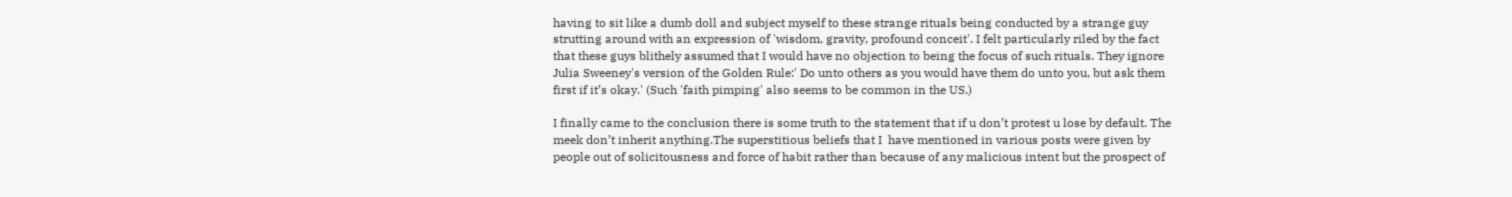having to sit like a dumb doll and subject myself to these strange rituals being conducted by a strange guy strutting around with an expression of 'wisdom, gravity, profound conceit'. I felt particularly riled by the fact that these guys blithely assumed that I would have no objection to being the focus of such rituals. They ignore Julia Sweeney's version of the Golden Rule:' Do unto others as you would have them do unto you, but ask them first if it’s okay.' (Such 'faith pimping' also seems to be common in the US.)

I finally came to the conclusion there is some truth to the statement that if u don’t protest u lose by default. The meek don’t inherit anything.The superstitious beliefs that I  have mentioned in various posts were given by people out of solicitousness and force of habit rather than because of any malicious intent but the prospect of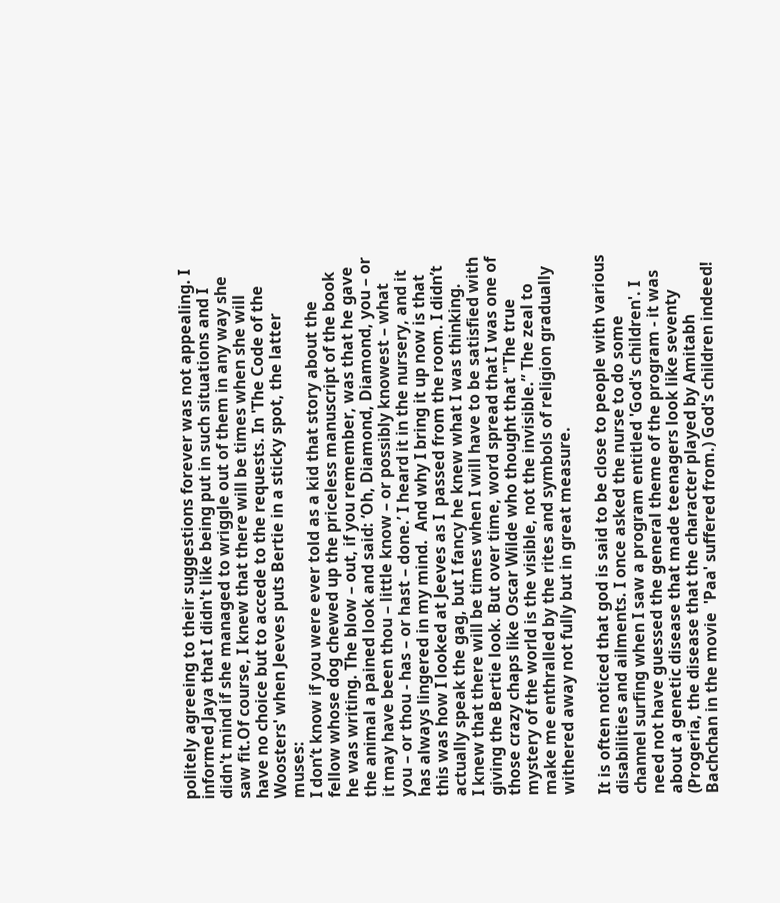politely agreeing to their suggestions forever was not appealing. I informed Jaya that I didn't like being put in such situations and I didn't mind if she managed to wriggle out of them in any way she saw fit.Of course, I knew that there will be times when she will have no choice but to accede to the requests. In 'The Code of the Woosters' when Jeeves puts Bertie in a sticky spot, the latter muses:
I don’t know if you were ever told as a kid that story about the fellow whose dog chewed up the priceless manuscript of the book he was writing. The blow – out, if you remember, was that he gave the animal a pained look and said: ‘Oh, Diamond, Diamond, you – or it may have been thou – little know – or possibly knowest – what you – or thou - has – or hast – done.’ I heard it in the nursery, and it has always lingered in my mind.  And why I bring it up now is that this was how I looked at Jeeves as I  passed from the room. I didn’t actually speak the gag, but I fancy he knew what I was thinking.
I knew that there will be times when I will have to be satisfied with giving the Bertie look. But over time, word spread that I was one of those crazy chaps like Oscar Wilde who thought that "The true mystery of the world is the visible, not the invisible.” The zeal to make me enthralled by the rites and symbols of religion gradually withered away not fully but in great measure.

It is often noticed that god is said to be close to people with various disabilities and ailments. I once asked the nurse to do some channel surfing when I saw a program entitled 'God's children'. I need not have guessed the general theme of the program - it was about a genetic disease that made teenagers look like seventy (Progeria, the disease that the character played by Amitabh Bachchan in the movie  'Paa' suffered from.) God's children indeed!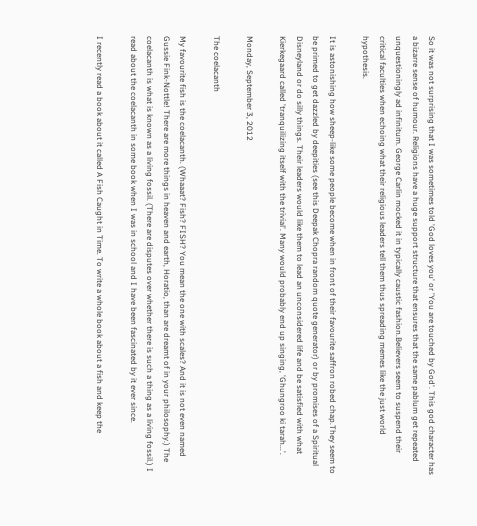So it was not surprising that I was sometimes told 'God loves you' or 'You are touched by God'. This god character has a bizarre sense of humour. Religions have a huge support structure that ensures that the same pablum get repeated unquestioningly ad infinitum. George Carlin mocked it in typically caustic fashion.Believers seem to suspend their critical faculties when echoing what their religious leaders tell them thus spreading memes like the just world hypothesis.

It is astonishing how sheep-like some people become when in front of their favourite saffron robed chap.They seem to be primed to get dazzled by deepities (see this Deepak Chopra random quote generator) or by promises of a Spiritual Disneyland or do silly things. Their leaders would like them to lead an unconsidered life and be satisfied with what Kierkegaard called 'tranquilizing itself with the trivial'. Many would probably end up singing, 'Ghungroo ki tarah...'.

Monday, September 3, 2012

The coelacanth

My favourite fish is the coelacanth. (Whaaat? Fish? FISH? You mean the one with scales? And it is not even named Gussie Fink-Nottle! There are more things in heaven and earth, Horatio, than are dreamt of in your philosophy.) The coelacanth is what is known as a living fossil. (There are disputes over whether there is such a thing as a living fossil.) I read about the coelacanth in some book when I was in school and I have been fascinated by it ever since.

I recently read a book about it called A Fish Caught in Time. To write a whole book about a fish and keep the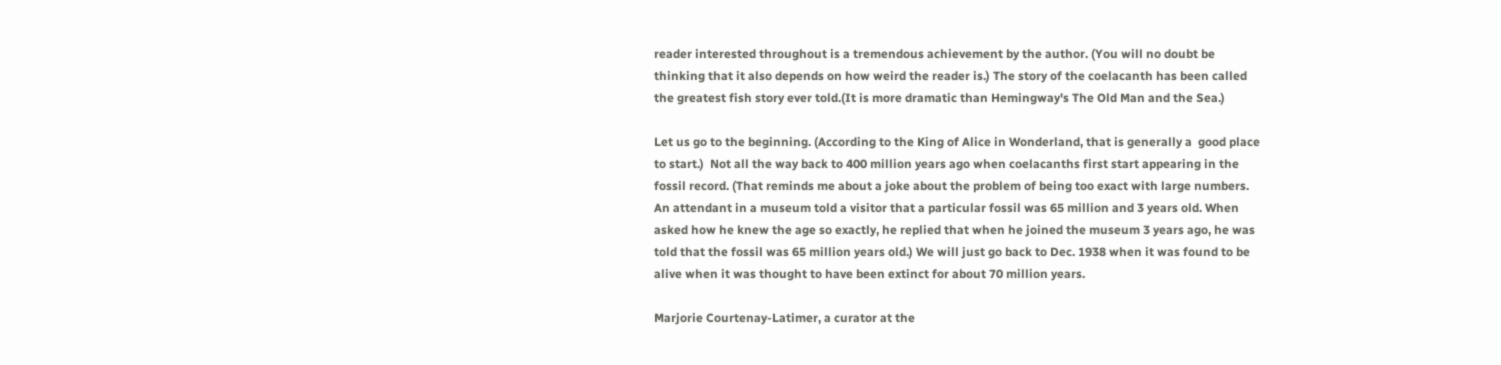reader interested throughout is a tremendous achievement by the author. (You will no doubt be thinking that it also depends on how weird the reader is.) The story of the coelacanth has been called the greatest fish story ever told.(It is more dramatic than Hemingway's The Old Man and the Sea.)

Let us go to the beginning. (According to the King of Alice in Wonderland, that is generally a  good place to start.)  Not all the way back to 400 million years ago when coelacanths first start appearing in the fossil record. (That reminds me about a joke about the problem of being too exact with large numbers. An attendant in a museum told a visitor that a particular fossil was 65 million and 3 years old. When asked how he knew the age so exactly, he replied that when he joined the museum 3 years ago, he was told that the fossil was 65 million years old.) We will just go back to Dec. 1938 when it was found to be alive when it was thought to have been extinct for about 70 million years.

Marjorie Courtenay-Latimer, a curator at the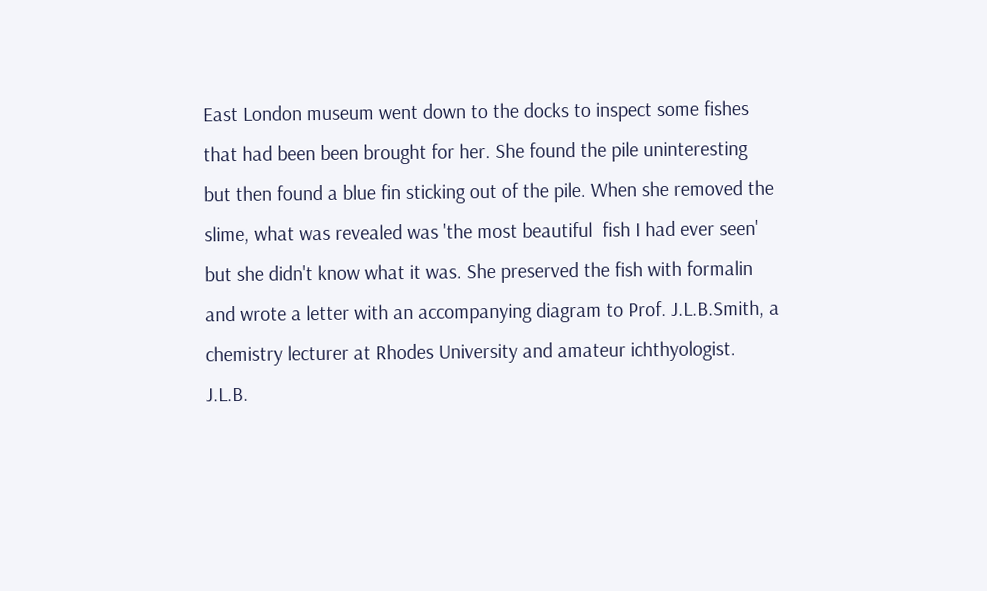East London museum went down to the docks to inspect some fishes that had been been brought for her. She found the pile uninteresting but then found a blue fin sticking out of the pile. When she removed the slime, what was revealed was 'the most beautiful  fish I had ever seen' but she didn't know what it was. She preserved the fish with formalin and wrote a letter with an accompanying diagram to Prof. J.L.B.Smith, a chemistry lecturer at Rhodes University and amateur ichthyologist. J.L.B.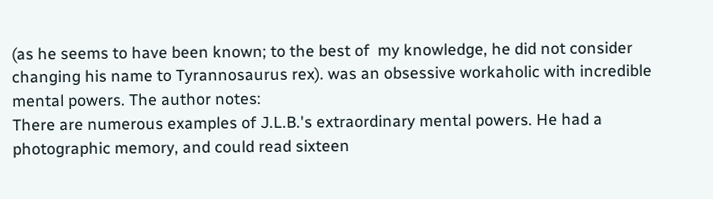(as he seems to have been known; to the best of  my knowledge, he did not consider changing his name to Tyrannosaurus rex). was an obsessive workaholic with incredible mental powers. The author notes:
There are numerous examples of J.L.B.'s extraordinary mental powers. He had a photographic memory, and could read sixteen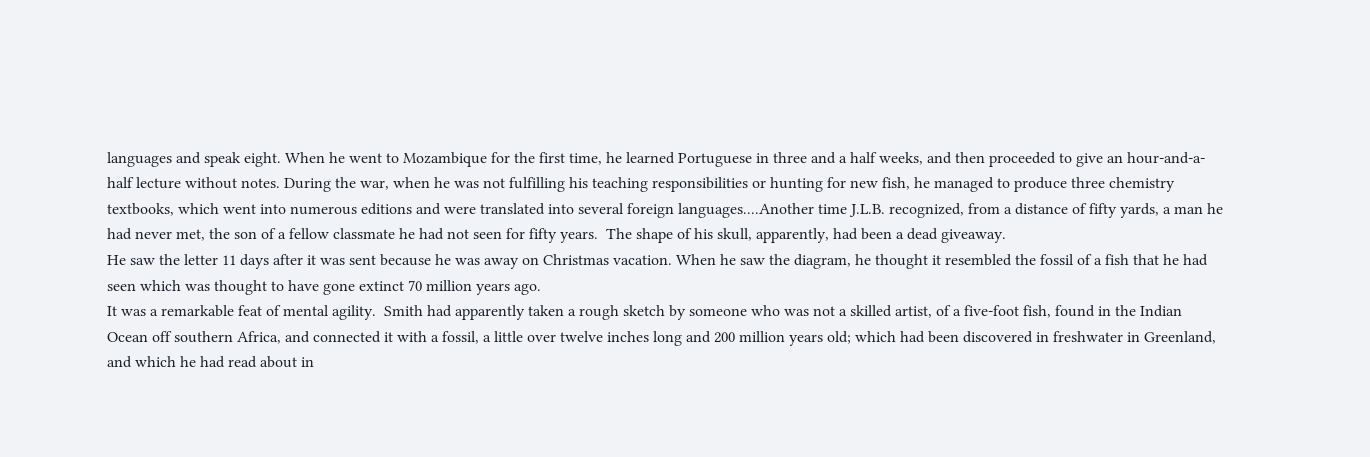languages and speak eight. When he went to Mozambique for the first time, he learned Portuguese in three and a half weeks, and then proceeded to give an hour-and-a-half lecture without notes. During the war, when he was not fulfilling his teaching responsibilities or hunting for new fish, he managed to produce three chemistry textbooks, which went into numerous editions and were translated into several foreign languages....Another time J.L.B. recognized, from a distance of fifty yards, a man he had never met, the son of a fellow classmate he had not seen for fifty years.  The shape of his skull, apparently, had been a dead giveaway.
He saw the letter 11 days after it was sent because he was away on Christmas vacation. When he saw the diagram, he thought it resembled the fossil of a fish that he had seen which was thought to have gone extinct 70 million years ago.
It was a remarkable feat of mental agility.  Smith had apparently taken a rough sketch by someone who was not a skilled artist, of a five-foot fish, found in the Indian Ocean off southern Africa, and connected it with a fossil, a little over twelve inches long and 200 million years old; which had been discovered in freshwater in Greenland, and which he had read about in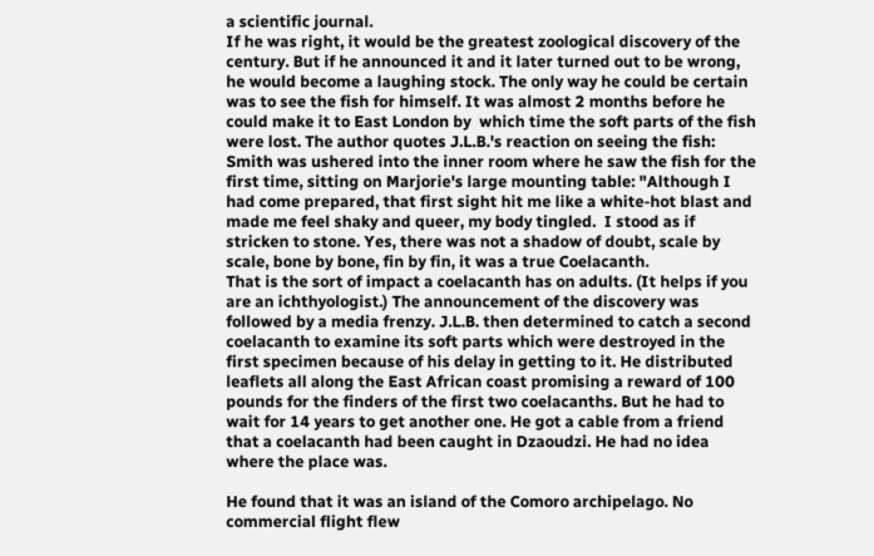a scientific journal.
If he was right, it would be the greatest zoological discovery of the century. But if he announced it and it later turned out to be wrong, he would become a laughing stock. The only way he could be certain was to see the fish for himself. It was almost 2 months before he could make it to East London by  which time the soft parts of the fish were lost. The author quotes J.L.B.'s reaction on seeing the fish:
Smith was ushered into the inner room where he saw the fish for the first time, sitting on Marjorie's large mounting table: "Although I had come prepared, that first sight hit me like a white-hot blast and made me feel shaky and queer, my body tingled.  I stood as if stricken to stone. Yes, there was not a shadow of doubt, scale by scale, bone by bone, fin by fin, it was a true Coelacanth.
That is the sort of impact a coelacanth has on adults. (It helps if you are an ichthyologist.) The announcement of the discovery was followed by a media frenzy. J.L.B. then determined to catch a second coelacanth to examine its soft parts which were destroyed in the first specimen because of his delay in getting to it. He distributed leaflets all along the East African coast promising a reward of 100 pounds for the finders of the first two coelacanths. But he had to wait for 14 years to get another one. He got a cable from a friend  that a coelacanth had been caught in Dzaoudzi. He had no idea where the place was.

He found that it was an island of the Comoro archipelago. No commercial flight flew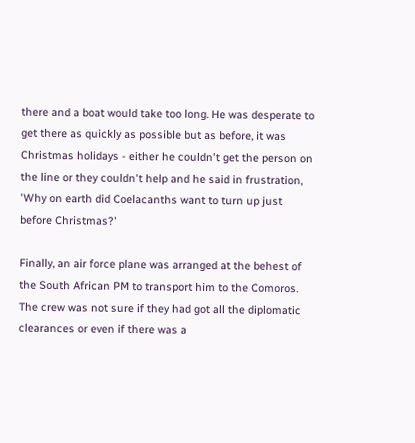there and a boat would take too long. He was desperate to get there as quickly as possible but as before, it was Christmas holidays - either he couldn't get the person on the line or they couldn't help and he said in frustration, 'Why on earth did Coelacanths want to turn up just before Christmas?'

Finally, an air force plane was arranged at the behest of the South African PM to transport him to the Comoros. The crew was not sure if they had got all the diplomatic clearances or even if there was a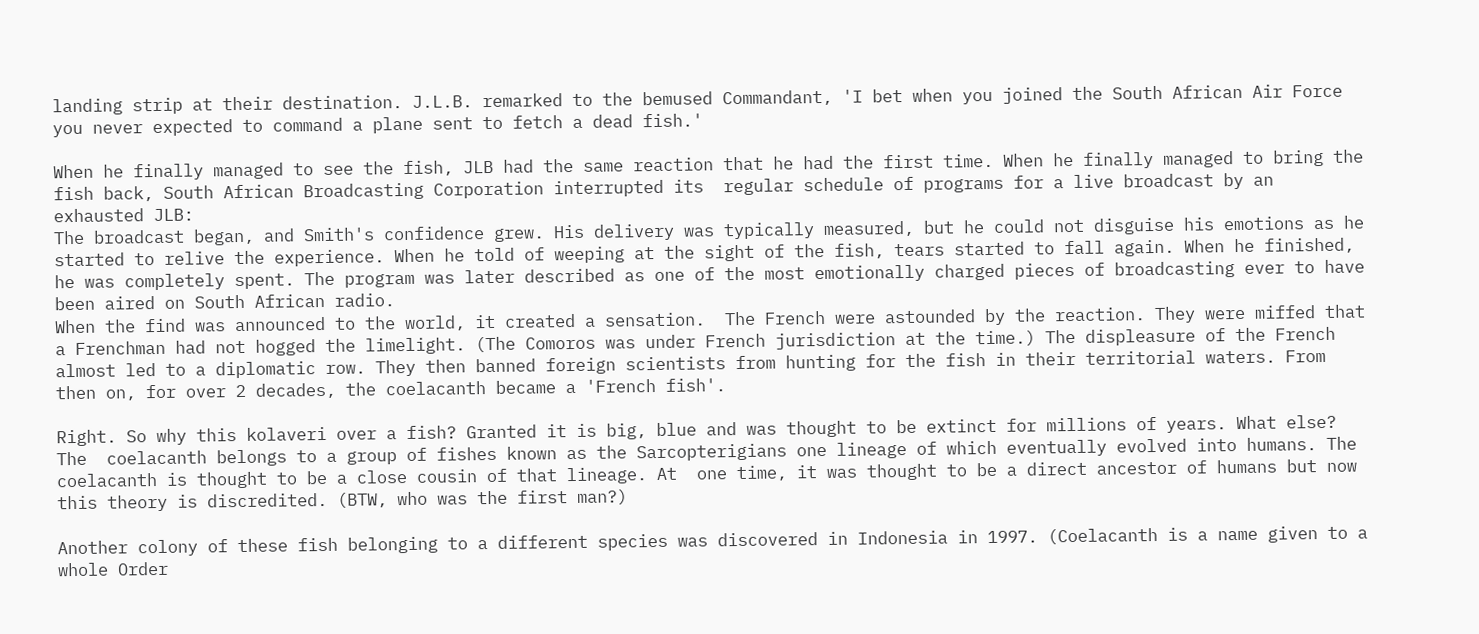landing strip at their destination. J.L.B. remarked to the bemused Commandant, 'I bet when you joined the South African Air Force you never expected to command a plane sent to fetch a dead fish.'

When he finally managed to see the fish, JLB had the same reaction that he had the first time. When he finally managed to bring the fish back, South African Broadcasting Corporation interrupted its  regular schedule of programs for a live broadcast by an exhausted JLB:
The broadcast began, and Smith's confidence grew. His delivery was typically measured, but he could not disguise his emotions as he started to relive the experience. When he told of weeping at the sight of the fish, tears started to fall again. When he finished, he was completely spent. The program was later described as one of the most emotionally charged pieces of broadcasting ever to have been aired on South African radio.
When the find was announced to the world, it created a sensation.  The French were astounded by the reaction. They were miffed that a Frenchman had not hogged the limelight. (The Comoros was under French jurisdiction at the time.) The displeasure of the French almost led to a diplomatic row. They then banned foreign scientists from hunting for the fish in their territorial waters. From then on, for over 2 decades, the coelacanth became a 'French fish'.

Right. So why this kolaveri over a fish? Granted it is big, blue and was thought to be extinct for millions of years. What else? The  coelacanth belongs to a group of fishes known as the Sarcopterigians one lineage of which eventually evolved into humans. The coelacanth is thought to be a close cousin of that lineage. At  one time, it was thought to be a direct ancestor of humans but now this theory is discredited. (BTW, who was the first man?)

Another colony of these fish belonging to a different species was discovered in Indonesia in 1997. (Coelacanth is a name given to a whole Order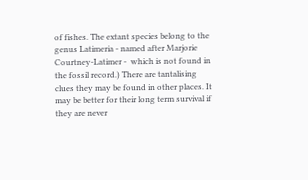of fishes. The extant species belong to the genus Latimeria - named after Marjorie Courtney-Latimer -  which is not found in the fossil record.) There are tantalising clues they may be found in other places. It may be better for their long term survival if they are never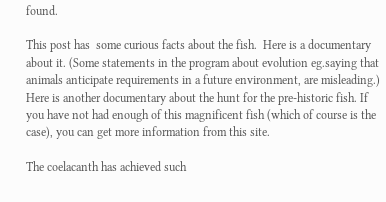found.

This post has  some curious facts about the fish.  Here is a documentary about it. (Some statements in the program about evolution eg.saying that animals anticipate requirements in a future environment, are misleading.) Here is another documentary about the hunt for the pre-historic fish. If you have not had enough of this magnificent fish (which of course is the case), you can get more information from this site.

The coelacanth has achieved such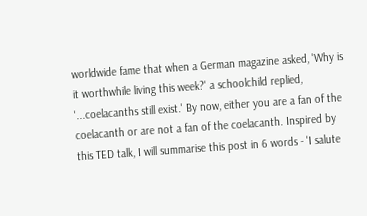worldwide fame that when a German magazine asked, 'Why is it worthwhile living this week?' a schoolchild replied, '...coelacanths still exist.' By now, either you are a fan of the coelacanth or are not a fan of the coelacanth. Inspired by this TED talk, I will summarise this post in 6 words - 'I salute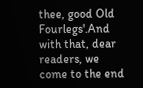thee, good Old Fourlegs'.And with that, dear readers, we come to the end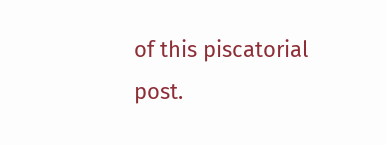of this piscatorial post.